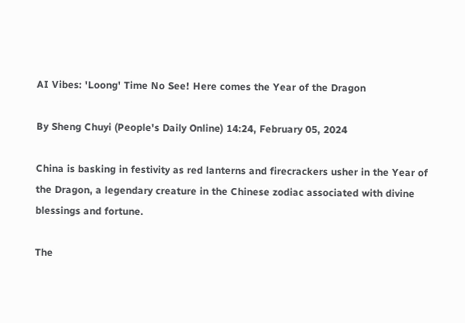AI Vibes: 'Loong' Time No See! Here comes the Year of the Dragon

By Sheng Chuyi (People's Daily Online) 14:24, February 05, 2024

China is basking in festivity as red lanterns and firecrackers usher in the Year of the Dragon, a legendary creature in the Chinese zodiac associated with divine blessings and fortune.

The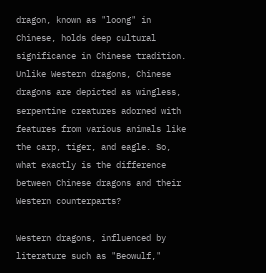dragon, known as "loong" in Chinese, holds deep cultural significance in Chinese tradition. Unlike Western dragons, Chinese dragons are depicted as wingless, serpentine creatures adorned with features from various animals like the carp, tiger, and eagle. So, what exactly is the difference between Chinese dragons and their Western counterparts?

Western dragons, influenced by literature such as "Beowulf,"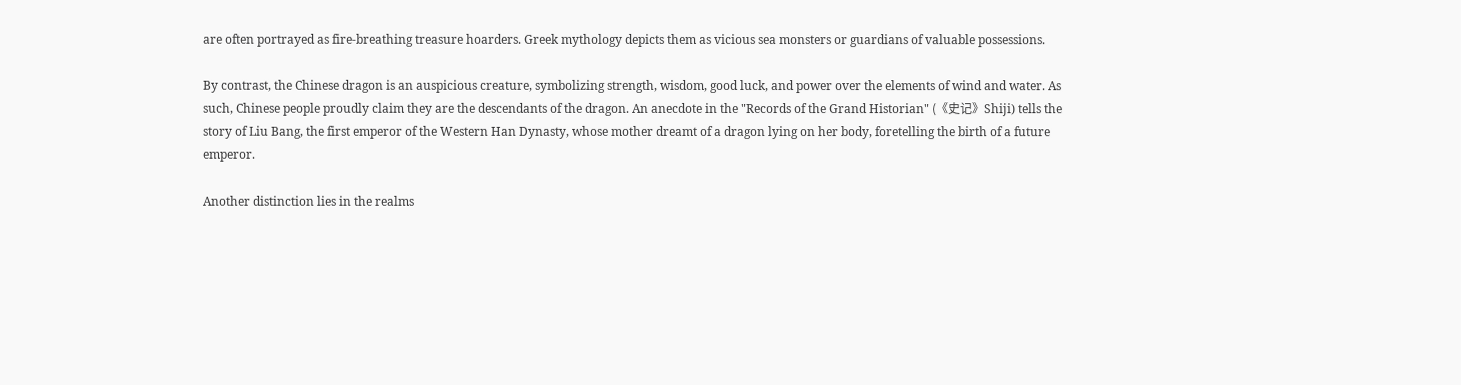are often portrayed as fire-breathing treasure hoarders. Greek mythology depicts them as vicious sea monsters or guardians of valuable possessions.

By contrast, the Chinese dragon is an auspicious creature, symbolizing strength, wisdom, good luck, and power over the elements of wind and water. As such, Chinese people proudly claim they are the descendants of the dragon. An anecdote in the "Records of the Grand Historian" (《史记》Shiji) tells the story of Liu Bang, the first emperor of the Western Han Dynasty, whose mother dreamt of a dragon lying on her body, foretelling the birth of a future emperor.

Another distinction lies in the realms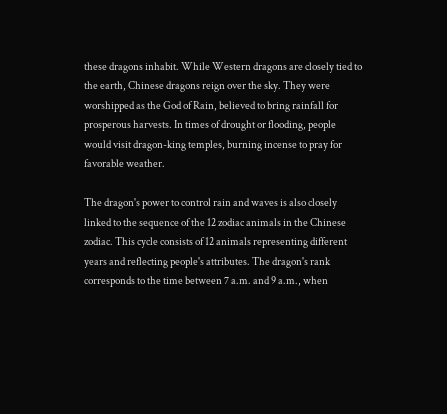these dragons inhabit. While Western dragons are closely tied to the earth, Chinese dragons reign over the sky. They were worshipped as the God of Rain, believed to bring rainfall for prosperous harvests. In times of drought or flooding, people would visit dragon-king temples, burning incense to pray for favorable weather.

The dragon's power to control rain and waves is also closely linked to the sequence of the 12 zodiac animals in the Chinese zodiac. This cycle consists of 12 animals representing different years and reflecting people's attributes. The dragon's rank corresponds to the time between 7 a.m. and 9 a.m., when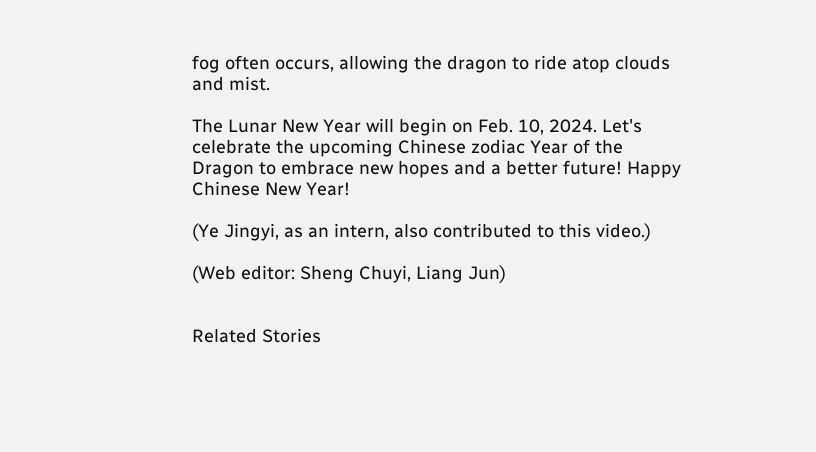fog often occurs, allowing the dragon to ride atop clouds and mist.

The Lunar New Year will begin on Feb. 10, 2024. Let's celebrate the upcoming Chinese zodiac Year of the Dragon to embrace new hopes and a better future! Happy Chinese New Year!

(Ye Jingyi, as an intern, also contributed to this video.)

(Web editor: Sheng Chuyi, Liang Jun)


Related Stories